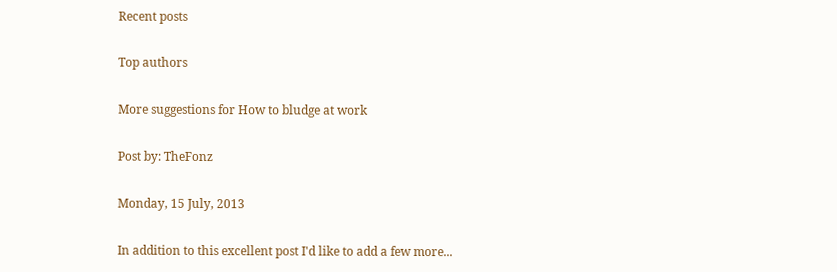Recent posts

Top authors

More suggestions for How to bludge at work

Post by: TheFonz

Monday, 15 July, 2013

In addition to this excellent post I'd like to add a few more...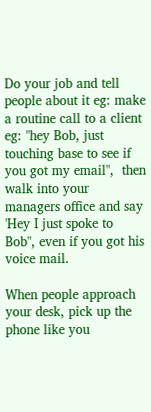Do your job and tell people about it eg: make a routine call to a client eg: "hey Bob, just touching base to see if you got my email",  then walk into your managers office and say 'Hey I just spoke to Bob", even if you got his voice mail.

When people approach your desk, pick up the phone like you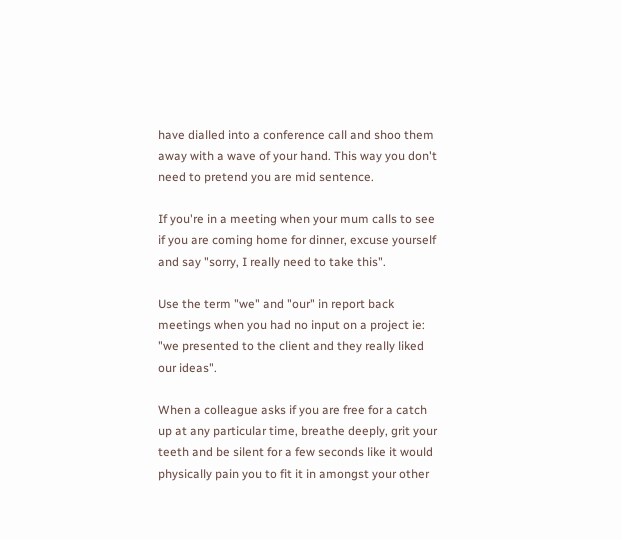have dialled into a conference call and shoo them away with a wave of your hand. This way you don't need to pretend you are mid sentence.

If you're in a meeting when your mum calls to see if you are coming home for dinner, excuse yourself and say "sorry, I really need to take this".

Use the term "we" and "our" in report back meetings when you had no input on a project ie: "we presented to the client and they really liked our ideas".

When a colleague asks if you are free for a catch up at any particular time, breathe deeply, grit your teeth and be silent for a few seconds like it would physically pain you to fit it in amongst your other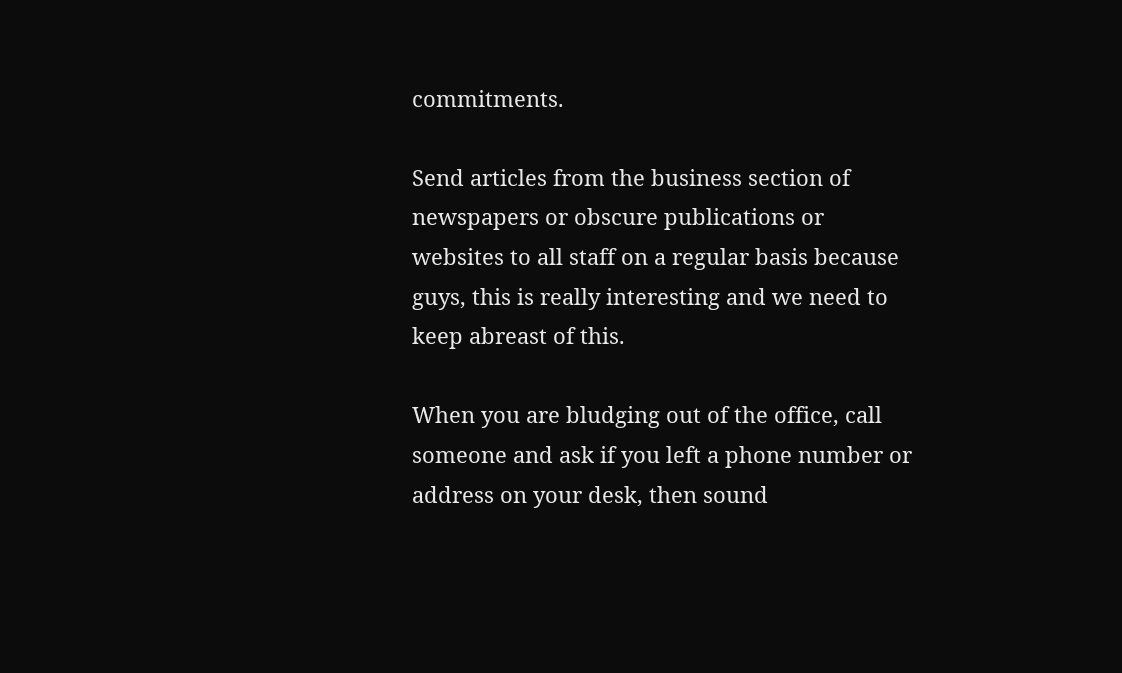commitments.

Send articles from the business section of newspapers or obscure publications or websites to all staff on a regular basis because guys, this is really interesting and we need to keep abreast of this.

When you are bludging out of the office, call someone and ask if you left a phone number or address on your desk, then sound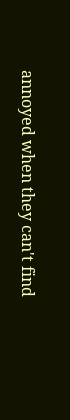annoyed when they can't find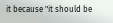it because "it should be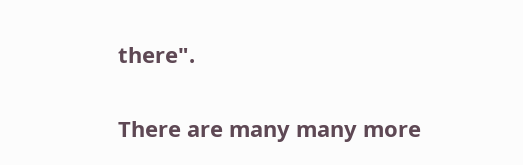there".

There are many many more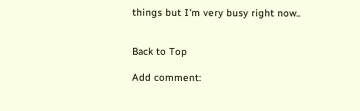things but I'm very busy right now..


Back to Top

Add comment: